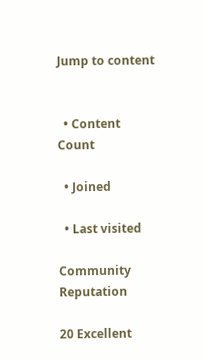Jump to content


  • Content Count

  • Joined

  • Last visited

Community Reputation

20 Excellent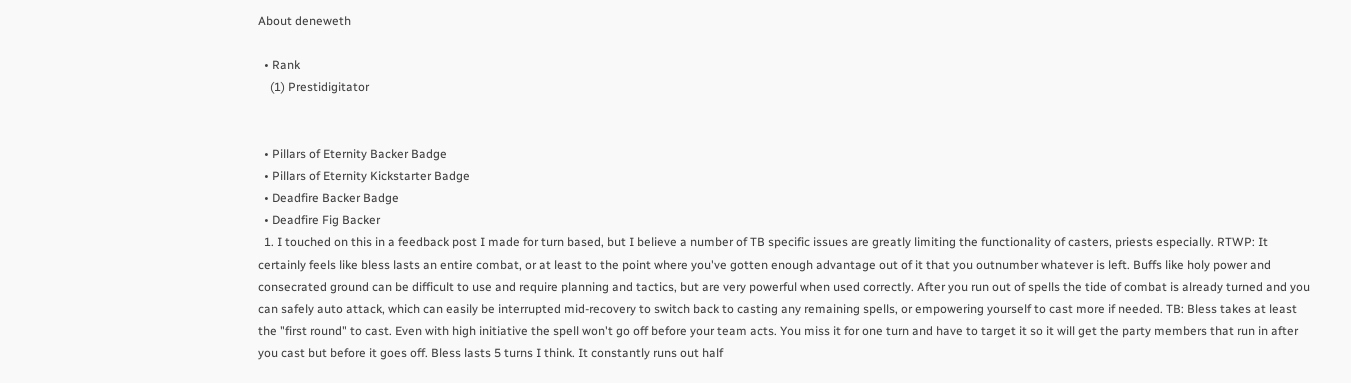About deneweth

  • Rank
    (1) Prestidigitator


  • Pillars of Eternity Backer Badge
  • Pillars of Eternity Kickstarter Badge
  • Deadfire Backer Badge
  • Deadfire Fig Backer
  1. I touched on this in a feedback post I made for turn based, but I believe a number of TB specific issues are greatly limiting the functionality of casters, priests especially. RTWP: It certainly feels like bless lasts an entire combat, or at least to the point where you've gotten enough advantage out of it that you outnumber whatever is left. Buffs like holy power and consecrated ground can be difficult to use and require planning and tactics, but are very powerful when used correctly. After you run out of spells the tide of combat is already turned and you can safely auto attack, which can easily be interrupted mid-recovery to switch back to casting any remaining spells, or empowering yourself to cast more if needed. TB: Bless takes at least the "first round" to cast. Even with high initiative the spell won't go off before your team acts. You miss it for one turn and have to target it so it will get the party members that run in after you cast but before it goes off. Bless lasts 5 turns I think. It constantly runs out half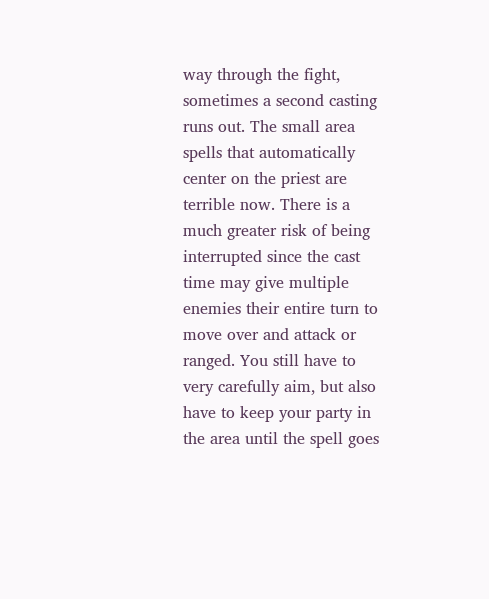way through the fight, sometimes a second casting runs out. The small area spells that automatically center on the priest are terrible now. There is a much greater risk of being interrupted since the cast time may give multiple enemies their entire turn to move over and attack or ranged. You still have to very carefully aim, but also have to keep your party in the area until the spell goes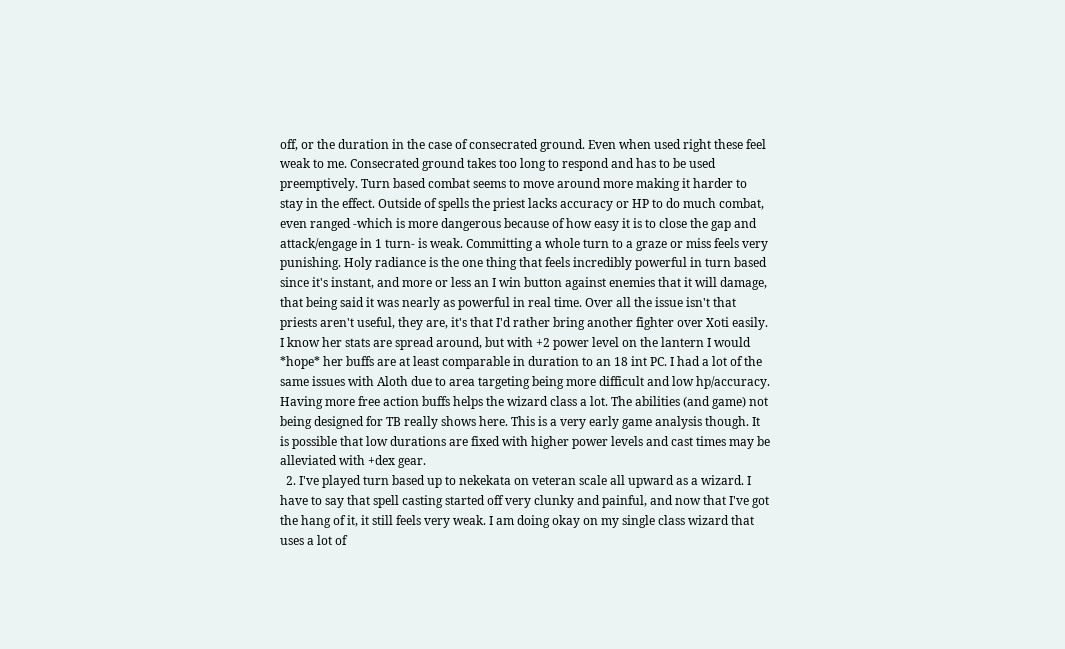off, or the duration in the case of consecrated ground. Even when used right these feel weak to me. Consecrated ground takes too long to respond and has to be used preemptively. Turn based combat seems to move around more making it harder to stay in the effect. Outside of spells the priest lacks accuracy or HP to do much combat, even ranged -which is more dangerous because of how easy it is to close the gap and attack/engage in 1 turn- is weak. Committing a whole turn to a graze or miss feels very punishing. Holy radiance is the one thing that feels incredibly powerful in turn based since it's instant, and more or less an I win button against enemies that it will damage, that being said it was nearly as powerful in real time. Over all the issue isn't that priests aren't useful, they are, it's that I'd rather bring another fighter over Xoti easily. I know her stats are spread around, but with +2 power level on the lantern I would *hope* her buffs are at least comparable in duration to an 18 int PC. I had a lot of the same issues with Aloth due to area targeting being more difficult and low hp/accuracy. Having more free action buffs helps the wizard class a lot. The abilities (and game) not being designed for TB really shows here. This is a very early game analysis though. It is possible that low durations are fixed with higher power levels and cast times may be alleviated with +dex gear.
  2. I've played turn based up to nekekata on veteran scale all upward as a wizard. I have to say that spell casting started off very clunky and painful, and now that I've got the hang of it, it still feels very weak. I am doing okay on my single class wizard that uses a lot of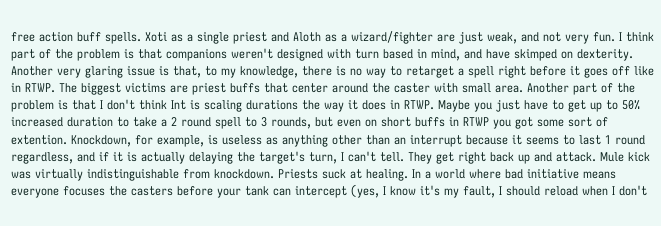free action buff spells. Xoti as a single priest and Aloth as a wizard/fighter are just weak, and not very fun. I think part of the problem is that companions weren't designed with turn based in mind, and have skimped on dexterity. Another very glaring issue is that, to my knowledge, there is no way to retarget a spell right before it goes off like in RTWP. The biggest victims are priest buffs that center around the caster with small area. Another part of the problem is that I don't think Int is scaling durations the way it does in RTWP. Maybe you just have to get up to 50% increased duration to take a 2 round spell to 3 rounds, but even on short buffs in RTWP you got some sort of extention. Knockdown, for example, is useless as anything other than an interrupt because it seems to last 1 round regardless, and if it is actually delaying the target's turn, I can't tell. They get right back up and attack. Mule kick was virtually indistinguishable from knockdown. Priests suck at healing. In a world where bad initiative means everyone focuses the casters before your tank can intercept (yes, I know it's my fault, I should reload when I don't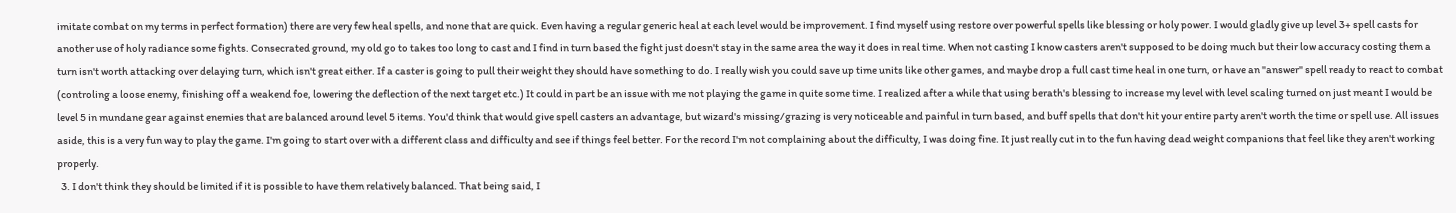imitate combat on my terms in perfect formation) there are very few heal spells, and none that are quick. Even having a regular generic heal at each level would be improvement. I find myself using restore over powerful spells like blessing or holy power. I would gladly give up level 3+ spell casts for another use of holy radiance some fights. Consecrated ground, my old go to takes too long to cast and I find in turn based the fight just doesn't stay in the same area the way it does in real time. When not casting I know casters aren't supposed to be doing much but their low accuracy costing them a turn isn't worth attacking over delaying turn, which isn't great either. If a caster is going to pull their weight they should have something to do. I really wish you could save up time units like other games, and maybe drop a full cast time heal in one turn, or have an "answer" spell ready to react to combat (controling a loose enemy, finishing off a weakend foe, lowering the deflection of the next target etc.) It could in part be an issue with me not playing the game in quite some time. I realized after a while that using berath's blessing to increase my level with level scaling turned on just meant I would be level 5 in mundane gear against enemies that are balanced around level 5 items. You'd think that would give spell casters an advantage, but wizard's missing/grazing is very noticeable and painful in turn based, and buff spells that don't hit your entire party aren't worth the time or spell use. All issues aside, this is a very fun way to play the game. I'm going to start over with a different class and difficulty and see if things feel better. For the record I'm not complaining about the difficulty, I was doing fine. It just really cut in to the fun having dead weight companions that feel like they aren't working properly.
  3. I don't think they should be limited if it is possible to have them relatively balanced. That being said, I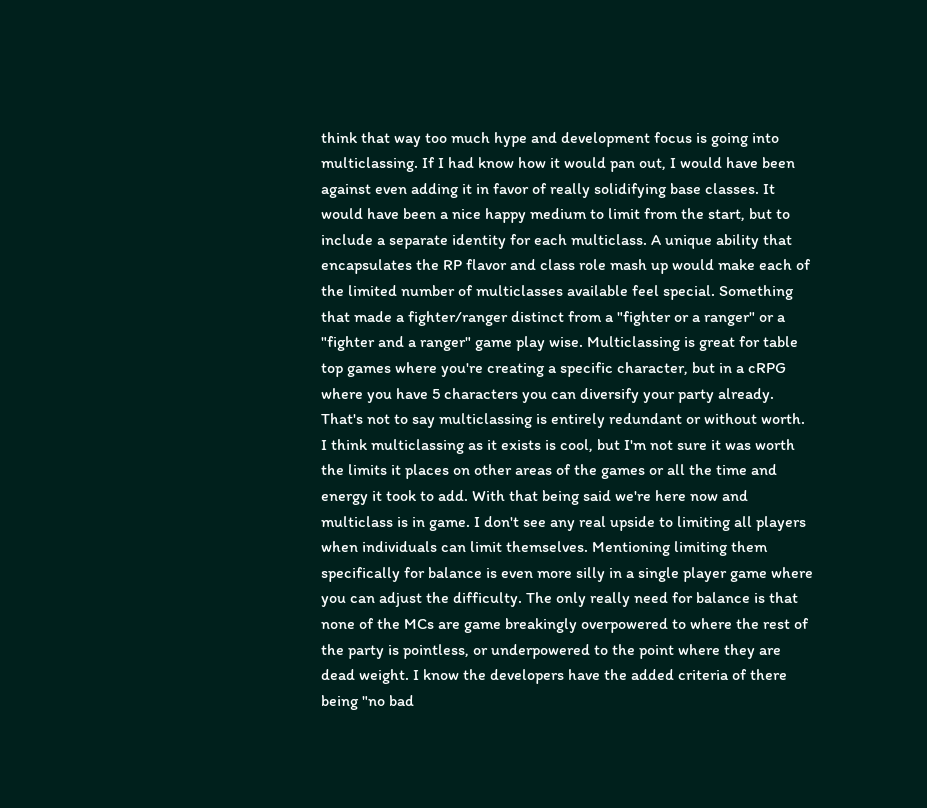think that way too much hype and development focus is going into multiclassing. If I had know how it would pan out, I would have been against even adding it in favor of really solidifying base classes. It would have been a nice happy medium to limit from the start, but to include a separate identity for each multiclass. A unique ability that encapsulates the RP flavor and class role mash up would make each of the limited number of multiclasses available feel special. Something that made a fighter/ranger distinct from a "fighter or a ranger" or a "fighter and a ranger" game play wise. Multiclassing is great for table top games where you're creating a specific character, but in a cRPG where you have 5 characters you can diversify your party already. That's not to say multiclassing is entirely redundant or without worth. I think multiclassing as it exists is cool, but I'm not sure it was worth the limits it places on other areas of the games or all the time and energy it took to add. With that being said we're here now and multiclass is in game. I don't see any real upside to limiting all players when individuals can limit themselves. Mentioning limiting them specifically for balance is even more silly in a single player game where you can adjust the difficulty. The only really need for balance is that none of the MCs are game breakingly overpowered to where the rest of the party is pointless, or underpowered to the point where they are dead weight. I know the developers have the added criteria of there being "no bad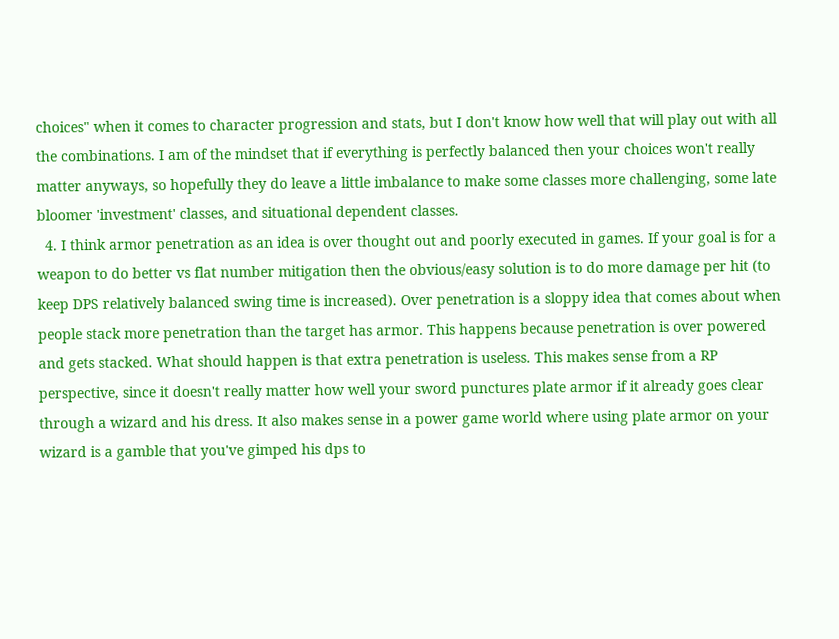choices" when it comes to character progression and stats, but I don't know how well that will play out with all the combinations. I am of the mindset that if everything is perfectly balanced then your choices won't really matter anyways, so hopefully they do leave a little imbalance to make some classes more challenging, some late bloomer 'investment' classes, and situational dependent classes.
  4. I think armor penetration as an idea is over thought out and poorly executed in games. If your goal is for a weapon to do better vs flat number mitigation then the obvious/easy solution is to do more damage per hit (to keep DPS relatively balanced swing time is increased). Over penetration is a sloppy idea that comes about when people stack more penetration than the target has armor. This happens because penetration is over powered and gets stacked. What should happen is that extra penetration is useless. This makes sense from a RP perspective, since it doesn't really matter how well your sword punctures plate armor if it already goes clear through a wizard and his dress. It also makes sense in a power game world where using plate armor on your wizard is a gamble that you've gimped his dps to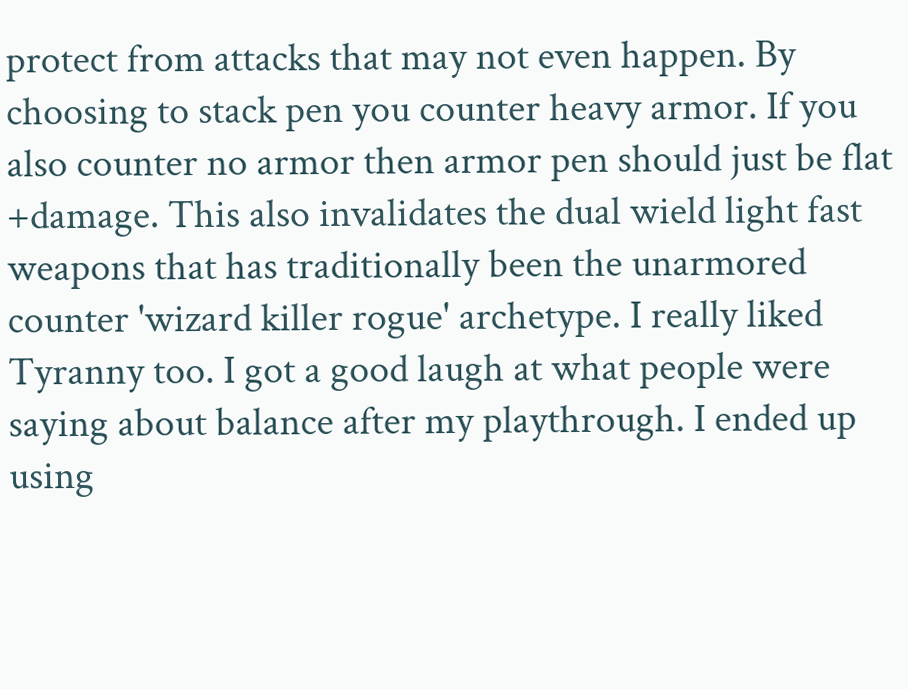protect from attacks that may not even happen. By choosing to stack pen you counter heavy armor. If you also counter no armor then armor pen should just be flat +damage. This also invalidates the dual wield light fast weapons that has traditionally been the unarmored counter 'wizard killer rogue' archetype. I really liked Tyranny too. I got a good laugh at what people were saying about balance after my playthrough. I ended up using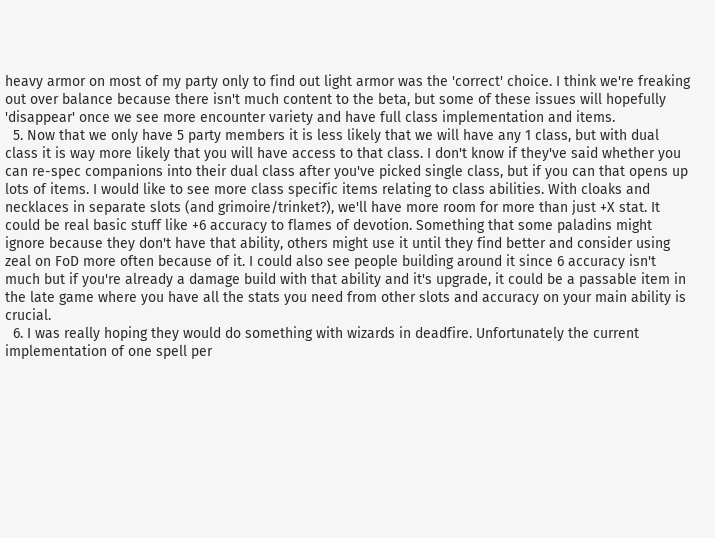heavy armor on most of my party only to find out light armor was the 'correct' choice. I think we're freaking out over balance because there isn't much content to the beta, but some of these issues will hopefully 'disappear' once we see more encounter variety and have full class implementation and items.
  5. Now that we only have 5 party members it is less likely that we will have any 1 class, but with dual class it is way more likely that you will have access to that class. I don't know if they've said whether you can re-spec companions into their dual class after you've picked single class, but if you can that opens up lots of items. I would like to see more class specific items relating to class abilities. With cloaks and necklaces in separate slots (and grimoire/trinket?), we'll have more room for more than just +X stat. It could be real basic stuff like +6 accuracy to flames of devotion. Something that some paladins might ignore because they don't have that ability, others might use it until they find better and consider using zeal on FoD more often because of it. I could also see people building around it since 6 accuracy isn't much but if you're already a damage build with that ability and it's upgrade, it could be a passable item in the late game where you have all the stats you need from other slots and accuracy on your main ability is crucial.
  6. I was really hoping they would do something with wizards in deadfire. Unfortunately the current implementation of one spell per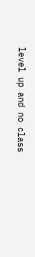level up and no class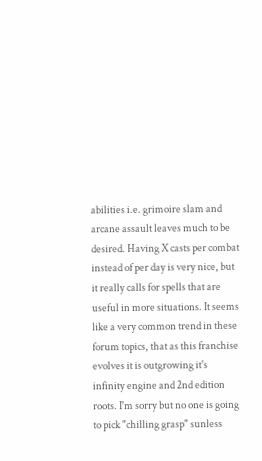abilities i.e. grimoire slam and arcane assault leaves much to be desired. Having X casts per combat instead of per day is very nice, but it really calls for spells that are useful in more situations. It seems like a very common trend in these forum topics, that as this franchise evolves it is outgrowing it's infinity engine and 2nd edition roots. I'm sorry but no one is going to pick "chilling grasp" sunless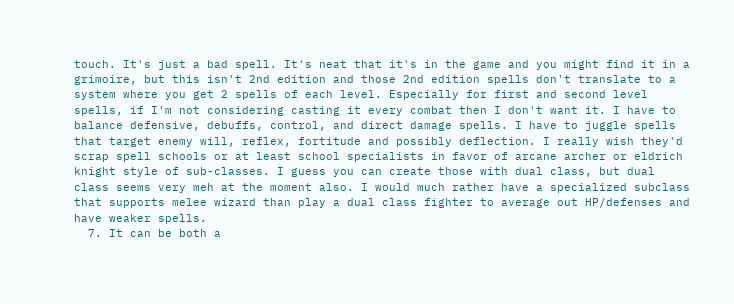touch. It's just a bad spell. It's neat that it's in the game and you might find it in a grimoire, but this isn't 2nd edition and those 2nd edition spells don't translate to a system where you get 2 spells of each level. Especially for first and second level spells, if I'm not considering casting it every combat then I don't want it. I have to balance defensive, debuffs, control, and direct damage spells. I have to juggle spells that target enemy will, reflex, fortitude and possibly deflection. I really wish they'd scrap spell schools or at least school specialists in favor of arcane archer or eldrich knight style of sub-classes. I guess you can create those with dual class, but dual class seems very meh at the moment also. I would much rather have a specialized subclass that supports melee wizard than play a dual class fighter to average out HP/defenses and have weaker spells.
  7. It can be both a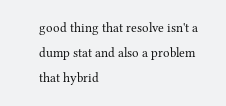good thing that resolve isn't a dump stat and also a problem that hybrid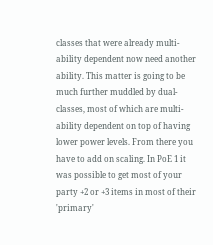classes that were already multi-ability dependent now need another ability. This matter is going to be much further muddled by dual-classes, most of which are multi-ability dependent on top of having lower power levels. From there you have to add on scaling. In PoE 1 it was possible to get most of your party +2 or +3 items in most of their 'primary'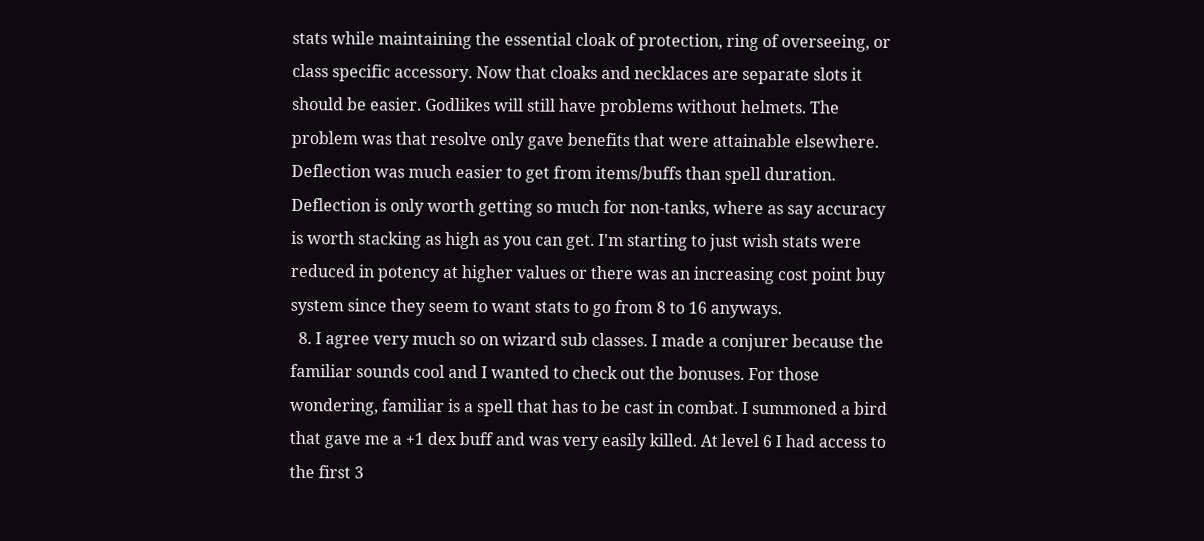stats while maintaining the essential cloak of protection, ring of overseeing, or class specific accessory. Now that cloaks and necklaces are separate slots it should be easier. Godlikes will still have problems without helmets. The problem was that resolve only gave benefits that were attainable elsewhere. Deflection was much easier to get from items/buffs than spell duration. Deflection is only worth getting so much for non-tanks, where as say accuracy is worth stacking as high as you can get. I'm starting to just wish stats were reduced in potency at higher values or there was an increasing cost point buy system since they seem to want stats to go from 8 to 16 anyways.
  8. I agree very much so on wizard sub classes. I made a conjurer because the familiar sounds cool and I wanted to check out the bonuses. For those wondering, familiar is a spell that has to be cast in combat. I summoned a bird that gave me a +1 dex buff and was very easily killed. At level 6 I had access to the first 3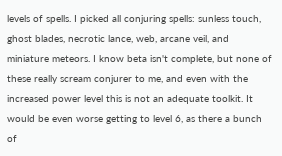levels of spells. I picked all conjuring spells: sunless touch, ghost blades, necrotic lance, web, arcane veil, and miniature meteors. I know beta isn't complete, but none of these really scream conjurer to me, and even with the increased power level this is not an adequate toolkit. It would be even worse getting to level 6, as there a bunch of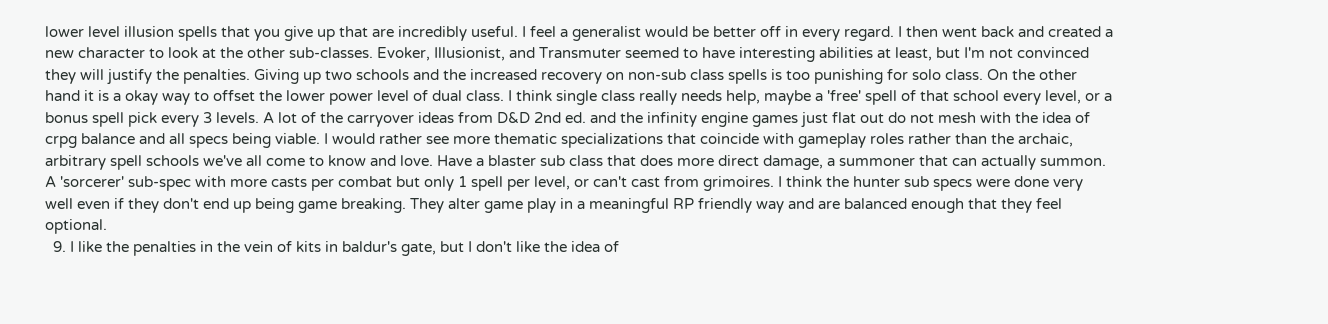lower level illusion spells that you give up that are incredibly useful. I feel a generalist would be better off in every regard. I then went back and created a new character to look at the other sub-classes. Evoker, Illusionist, and Transmuter seemed to have interesting abilities at least, but I'm not convinced they will justify the penalties. Giving up two schools and the increased recovery on non-sub class spells is too punishing for solo class. On the other hand it is a okay way to offset the lower power level of dual class. I think single class really needs help, maybe a 'free' spell of that school every level, or a bonus spell pick every 3 levels. A lot of the carryover ideas from D&D 2nd ed. and the infinity engine games just flat out do not mesh with the idea of crpg balance and all specs being viable. I would rather see more thematic specializations that coincide with gameplay roles rather than the archaic, arbitrary spell schools we've all come to know and love. Have a blaster sub class that does more direct damage, a summoner that can actually summon. A 'sorcerer' sub-spec with more casts per combat but only 1 spell per level, or can't cast from grimoires. I think the hunter sub specs were done very well even if they don't end up being game breaking. They alter game play in a meaningful RP friendly way and are balanced enough that they feel optional.
  9. I like the penalties in the vein of kits in baldur's gate, but I don't like the idea of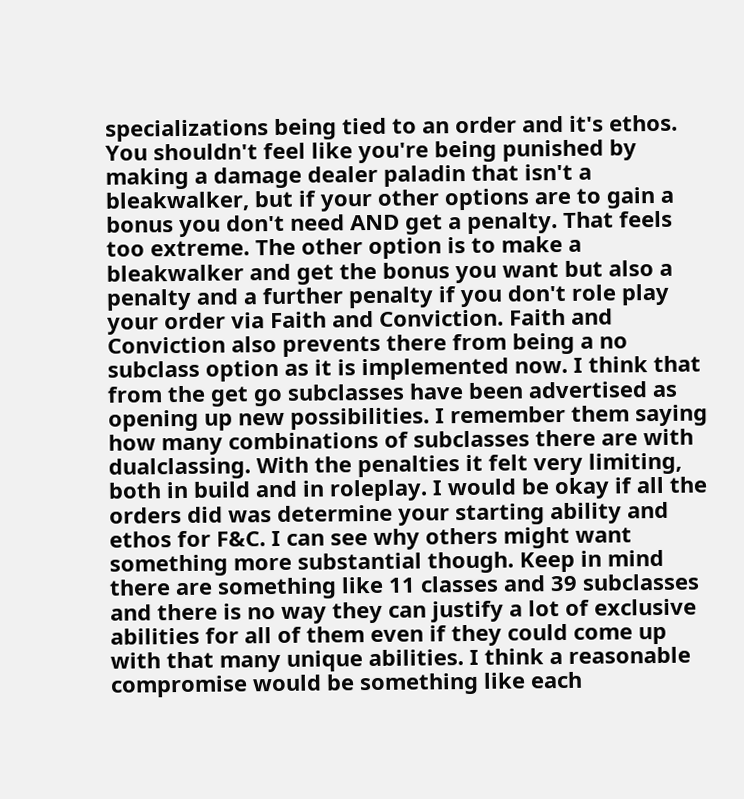specializations being tied to an order and it's ethos. You shouldn't feel like you're being punished by making a damage dealer paladin that isn't a bleakwalker, but if your other options are to gain a bonus you don't need AND get a penalty. That feels too extreme. The other option is to make a bleakwalker and get the bonus you want but also a penalty and a further penalty if you don't role play your order via Faith and Conviction. Faith and Conviction also prevents there from being a no subclass option as it is implemented now. I think that from the get go subclasses have been advertised as opening up new possibilities. I remember them saying how many combinations of subclasses there are with dualclassing. With the penalties it felt very limiting, both in build and in roleplay. I would be okay if all the orders did was determine your starting ability and ethos for F&C. I can see why others might want something more substantial though. Keep in mind there are something like 11 classes and 39 subclasses and there is no way they can justify a lot of exclusive abilities for all of them even if they could come up with that many unique abilities. I think a reasonable compromise would be something like each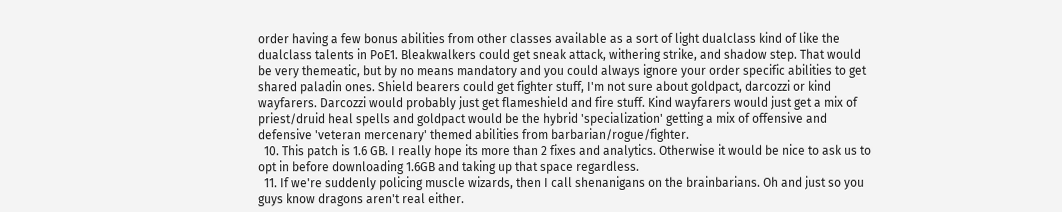order having a few bonus abilities from other classes available as a sort of light dualclass kind of like the dualclass talents in PoE1. Bleakwalkers could get sneak attack, withering strike, and shadow step. That would be very themeatic, but by no means mandatory and you could always ignore your order specific abilities to get shared paladin ones. Shield bearers could get fighter stuff, I'm not sure about goldpact, darcozzi or kind wayfarers. Darcozzi would probably just get flameshield and fire stuff. Kind wayfarers would just get a mix of priest/druid heal spells and goldpact would be the hybrid 'specialization' getting a mix of offensive and defensive 'veteran mercenary' themed abilities from barbarian/rogue/fighter.
  10. This patch is 1.6 GB. I really hope its more than 2 fixes and analytics. Otherwise it would be nice to ask us to opt in before downloading 1.6GB and taking up that space regardless.
  11. If we're suddenly policing muscle wizards, then I call shenanigans on the brainbarians. Oh and just so you guys know dragons aren't real either.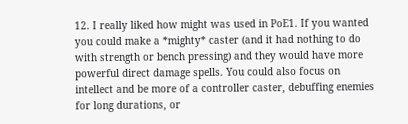12. I really liked how might was used in PoE1. If you wanted you could make a *mighty* caster (and it had nothing to do with strength or bench pressing) and they would have more powerful direct damage spells. You could also focus on intellect and be more of a controller caster, debuffing enemies for long durations, or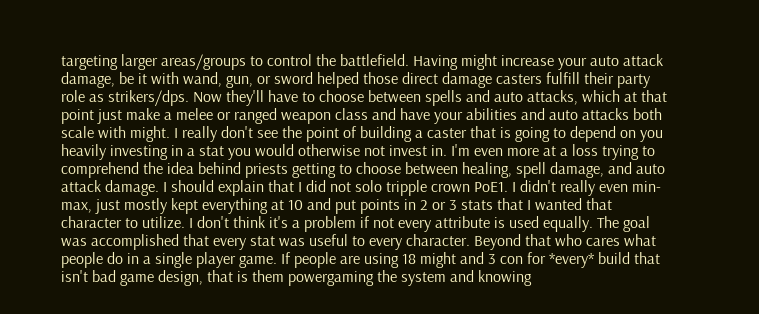targeting larger areas/groups to control the battlefield. Having might increase your auto attack damage, be it with wand, gun, or sword helped those direct damage casters fulfill their party role as strikers/dps. Now they'll have to choose between spells and auto attacks, which at that point just make a melee or ranged weapon class and have your abilities and auto attacks both scale with might. I really don't see the point of building a caster that is going to depend on you heavily investing in a stat you would otherwise not invest in. I'm even more at a loss trying to comprehend the idea behind priests getting to choose between healing, spell damage, and auto attack damage. I should explain that I did not solo tripple crown PoE1. I didn't really even min-max, just mostly kept everything at 10 and put points in 2 or 3 stats that I wanted that character to utilize. I don't think it's a problem if not every attribute is used equally. The goal was accomplished that every stat was useful to every character. Beyond that who cares what people do in a single player game. If people are using 18 might and 3 con for *every* build that isn't bad game design, that is them powergaming the system and knowing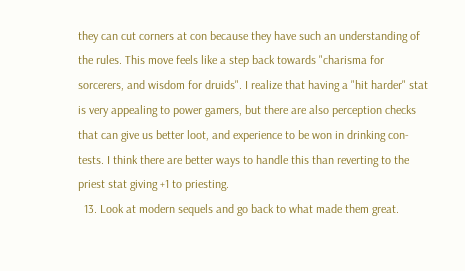they can cut corners at con because they have such an understanding of the rules. This move feels like a step back towards "charisma for sorcerers, and wisdom for druids". I realize that having a "hit harder" stat is very appealing to power gamers, but there are also perception checks that can give us better loot, and experience to be won in drinking con-tests. I think there are better ways to handle this than reverting to the priest stat giving +1 to priesting.
  13. Look at modern sequels and go back to what made them great.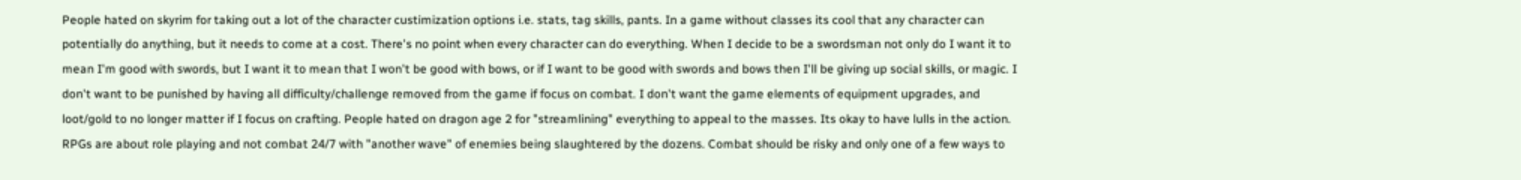People hated on skyrim for taking out a lot of the character custimization options i.e. stats, tag skills, pants. In a game without classes its cool that any character can potentially do anything, but it needs to come at a cost. There's no point when every character can do everything. When I decide to be a swordsman not only do I want it to mean I'm good with swords, but I want it to mean that I won't be good with bows, or if I want to be good with swords and bows then I'll be giving up social skills, or magic. I don't want to be punished by having all difficulty/challenge removed from the game if focus on combat. I don't want the game elements of equipment upgrades, and loot/gold to no longer matter if I focus on crafting. People hated on dragon age 2 for "streamlining" everything to appeal to the masses. Its okay to have lulls in the action. RPGs are about role playing and not combat 24/7 with "another wave" of enemies being slaughtered by the dozens. Combat should be risky and only one of a few ways to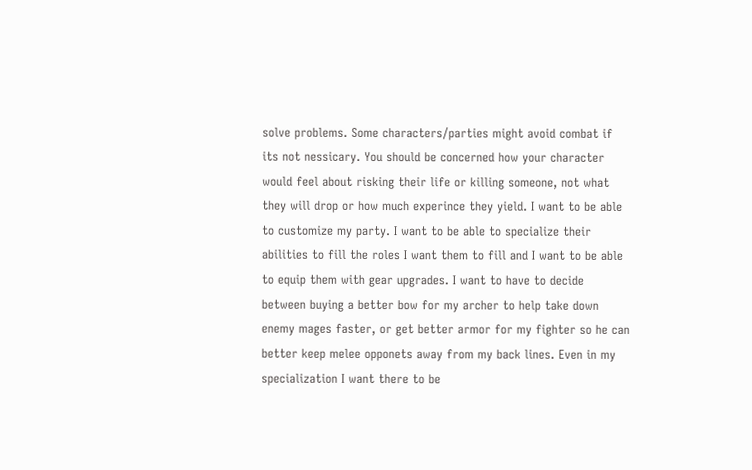solve problems. Some characters/parties might avoid combat if its not nessicary. You should be concerned how your character would feel about risking their life or killing someone, not what they will drop or how much experince they yield. I want to be able to customize my party. I want to be able to specialize their abilities to fill the roles I want them to fill and I want to be able to equip them with gear upgrades. I want to have to decide between buying a better bow for my archer to help take down enemy mages faster, or get better armor for my fighter so he can better keep melee opponets away from my back lines. Even in my specialization I want there to be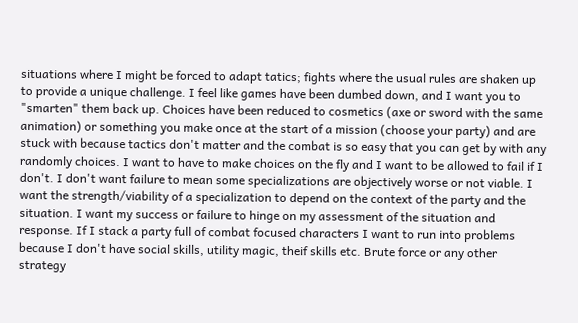situations where I might be forced to adapt tatics; fights where the usual rules are shaken up to provide a unique challenge. I feel like games have been dumbed down, and I want you to "smarten" them back up. Choices have been reduced to cosmetics (axe or sword with the same animation) or something you make once at the start of a mission (choose your party) and are stuck with because tactics don't matter and the combat is so easy that you can get by with any randomly choices. I want to have to make choices on the fly and I want to be allowed to fail if I don't. I don't want failure to mean some specializations are objectively worse or not viable. I want the strength/viability of a specialization to depend on the context of the party and the situation. I want my success or failure to hinge on my assessment of the situation and response. If I stack a party full of combat focused characters I want to run into problems because I don't have social skills, utility magic, theif skills etc. Brute force or any other strategy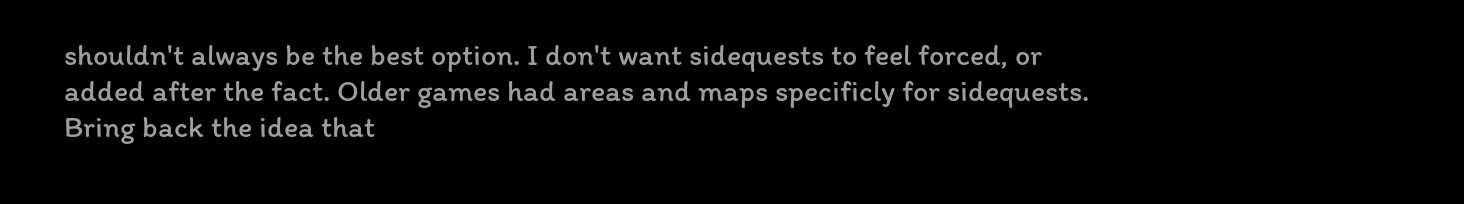shouldn't always be the best option. I don't want sidequests to feel forced, or added after the fact. Older games had areas and maps specificly for sidequests. Bring back the idea that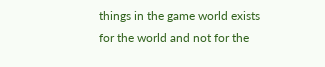things in the game world exists for the world and not for the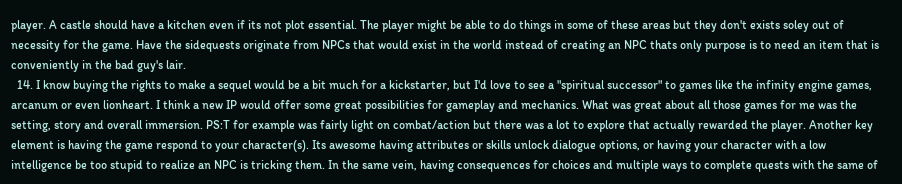player. A castle should have a kitchen even if its not plot essential. The player might be able to do things in some of these areas but they don't exists soley out of necessity for the game. Have the sidequests originate from NPCs that would exist in the world instead of creating an NPC thats only purpose is to need an item that is conveniently in the bad guy's lair.
  14. I know buying the rights to make a sequel would be a bit much for a kickstarter, but I'd love to see a "spiritual successor" to games like the infinity engine games, arcanum or even lionheart. I think a new IP would offer some great possibilities for gameplay and mechanics. What was great about all those games for me was the setting, story and overall immersion. PS:T for example was fairly light on combat/action but there was a lot to explore that actually rewarded the player. Another key element is having the game respond to your character(s). Its awesome having attributes or skills unlock dialogue options, or having your character with a low intelligence be too stupid to realize an NPC is tricking them. In the same vein, having consequences for choices and multiple ways to complete quests with the same of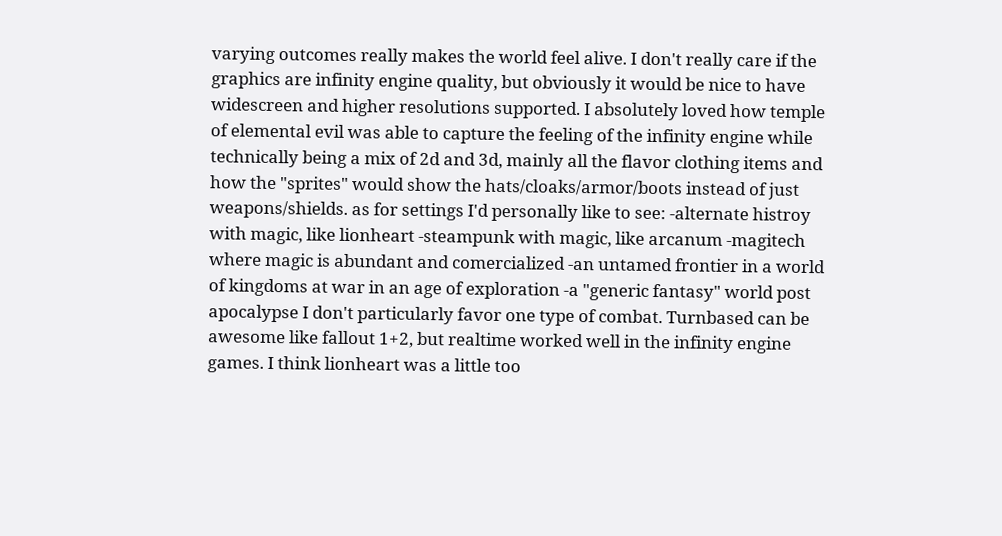varying outcomes really makes the world feel alive. I don't really care if the graphics are infinity engine quality, but obviously it would be nice to have widescreen and higher resolutions supported. I absolutely loved how temple of elemental evil was able to capture the feeling of the infinity engine while technically being a mix of 2d and 3d, mainly all the flavor clothing items and how the "sprites" would show the hats/cloaks/armor/boots instead of just weapons/shields. as for settings I'd personally like to see: -alternate histroy with magic, like lionheart -steampunk with magic, like arcanum -magitech where magic is abundant and comercialized -an untamed frontier in a world of kingdoms at war in an age of exploration -a "generic fantasy" world post apocalypse I don't particularly favor one type of combat. Turnbased can be awesome like fallout 1+2, but realtime worked well in the infinity engine games. I think lionheart was a little too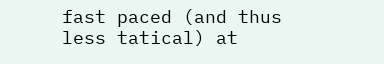fast paced (and thus less tatical) at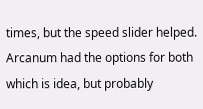times, but the speed slider helped. Arcanum had the options for both which is idea, but probably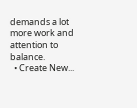demands a lot more work and attention to balance.
  • Create New...